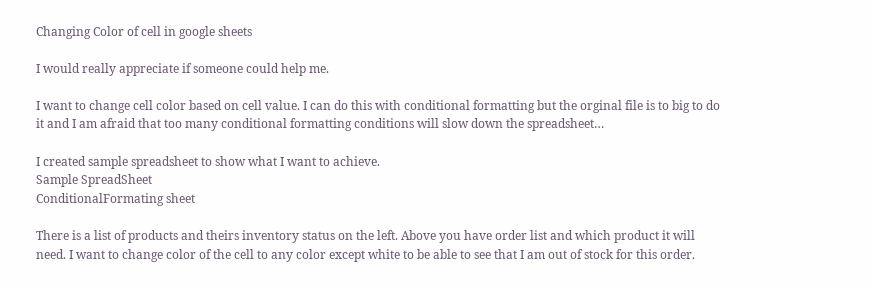Changing Color of cell in google sheets

I would really appreciate if someone could help me.

I want to change cell color based on cell value. I can do this with conditional formatting but the orginal file is to big to do it and I am afraid that too many conditional formatting conditions will slow down the spreadsheet…

I created sample spreadsheet to show what I want to achieve.
Sample SpreadSheet
ConditionalFormating sheet

There is a list of products and theirs inventory status on the left. Above you have order list and which product it will need. I want to change color of the cell to any color except white to be able to see that I am out of stock for this order.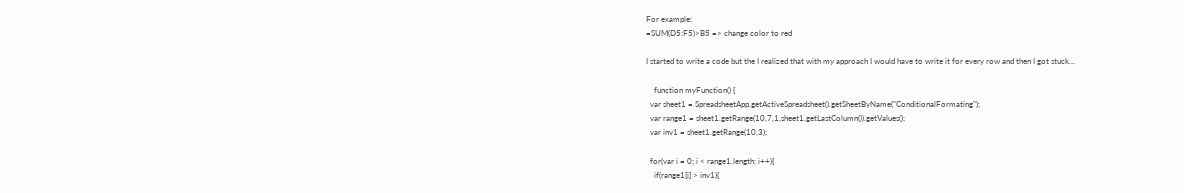For example:
=SUM(D5:F5)>B5 => change color to red

I started to write a code but the I realized that with my approach I would have to write it for every row and then I got stuck…

    function myFunction() {
  var sheet1 = SpreadsheetApp.getActiveSpreadsheet().getSheetByName("ConditionalFormating");
  var range1 = sheet1.getRange(10,7,1,sheet1.getLastColumn()).getValues();
  var inv1 = sheet1.getRange(10,3);

  for(var i = 0; i < range1.length; i++){
    if(range1[i] > inv1){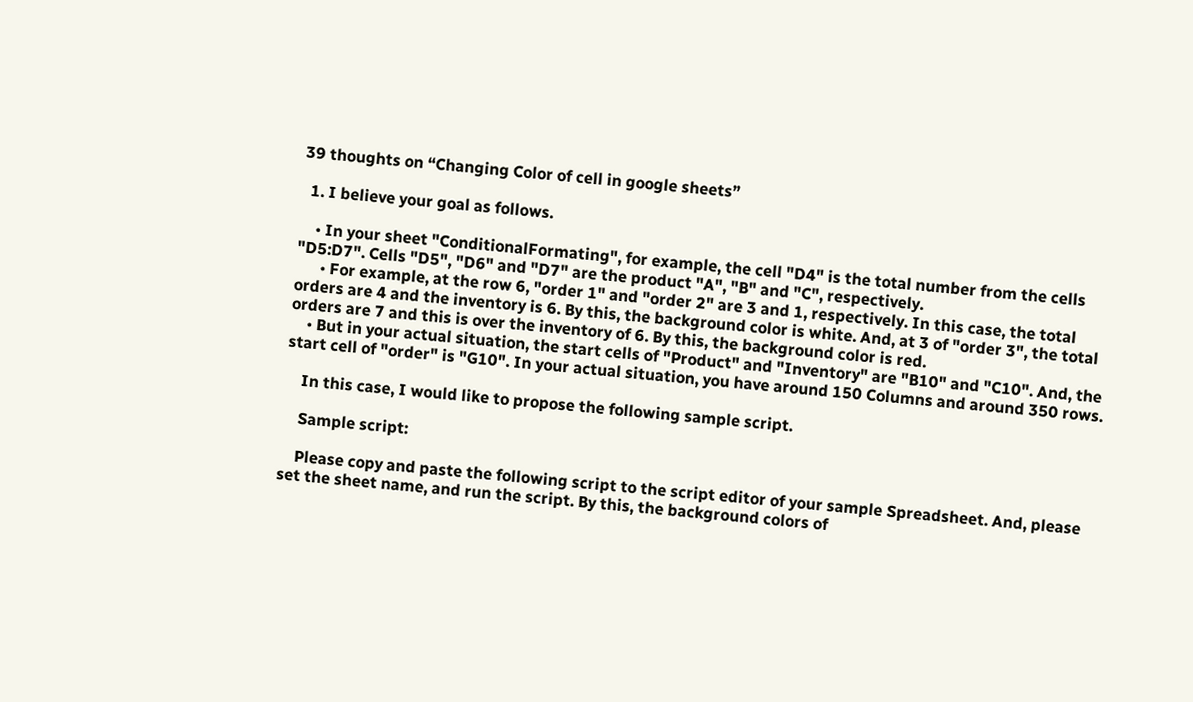39 thoughts on “Changing Color of cell in google sheets”

  1. I believe your goal as follows.

    • In your sheet "ConditionalFormating", for example, the cell "D4" is the total number from the cells "D5:D7". Cells "D5", "D6" and "D7" are the product "A", "B" and "C", respectively.
      • For example, at the row 6, "order 1" and "order 2" are 3 and 1, respectively. In this case, the total orders are 4 and the inventory is 6. By this, the background color is white. And, at 3 of "order 3", the total orders are 7 and this is over the inventory of 6. By this, the background color is red.
    • But in your actual situation, the start cells of "Product" and "Inventory" are "B10" and "C10". And, the start cell of "order" is "G10". In your actual situation, you have around 150 Columns and around 350 rows.

    In this case, I would like to propose the following sample script.

    Sample script:

    Please copy and paste the following script to the script editor of your sample Spreadsheet. And, please set the sheet name, and run the script. By this, the background colors of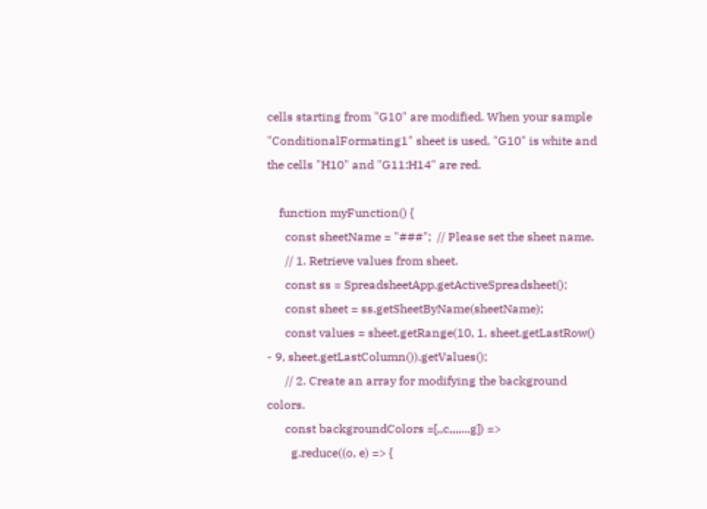cells starting from "G10" are modified. When your sample "ConditionalFormating1" sheet is used, "G10" is white and the cells "H10" and "G11:H14" are red.

    function myFunction() {
      const sheetName = "###";  // Please set the sheet name.
      // 1. Retrieve values from sheet.
      const ss = SpreadsheetApp.getActiveSpreadsheet();
      const sheet = ss.getSheetByName(sheetName);
      const values = sheet.getRange(10, 1, sheet.getLastRow() - 9, sheet.getLastColumn()).getValues();
      // 2. Create an array for modifying the background colors.
      const backgroundColors =[,,c,,,,...g]) =>
        g.reduce((o, e) => {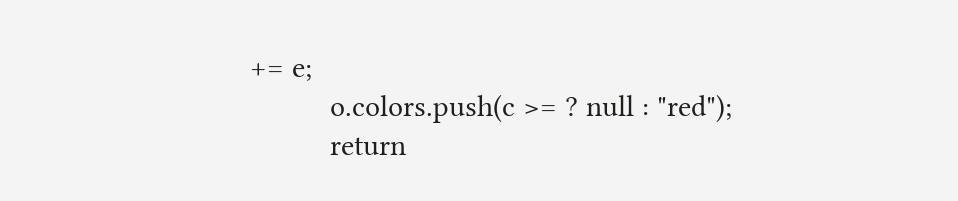+= e;
          o.colors.push(c >= ? null : "red");
          return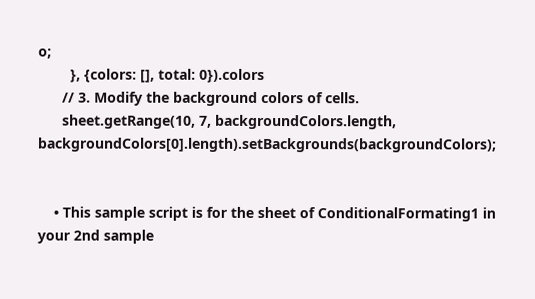o;
        }, {colors: [], total: 0}).colors
      // 3. Modify the background colors of cells.
      sheet.getRange(10, 7, backgroundColors.length, backgroundColors[0].length).setBackgrounds(backgroundColors);


    • This sample script is for the sheet of ConditionalFormating1 in your 2nd sample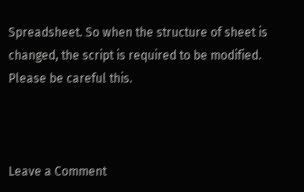Spreadsheet. So when the structure of sheet is changed, the script is required to be modified. Please be careful this.



Leave a Comment